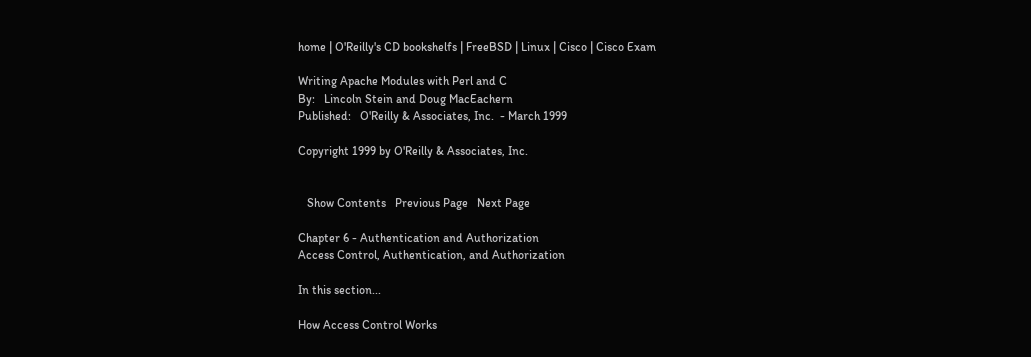home | O'Reilly's CD bookshelfs | FreeBSD | Linux | Cisco | Cisco Exam

Writing Apache Modules with Perl and C
By:   Lincoln Stein and Doug MacEachern
Published:   O'Reilly & Associates, Inc.  - March 1999

Copyright 1999 by O'Reilly & Associates, Inc.


   Show Contents   Previous Page   Next Page

Chapter 6 - Authentication and Authorization
Access Control, Authentication, and Authorization

In this section...

How Access Control Works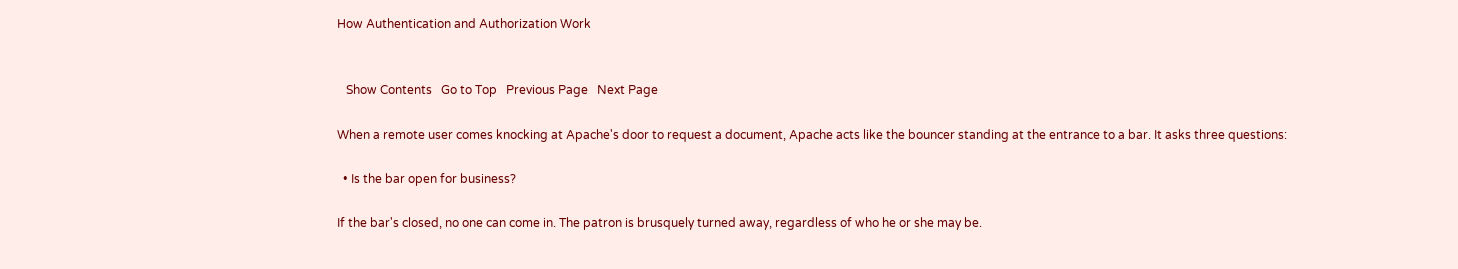How Authentication and Authorization Work


   Show Contents   Go to Top   Previous Page   Next Page

When a remote user comes knocking at Apache's door to request a document, Apache acts like the bouncer standing at the entrance to a bar. It asks three questions:

  • Is the bar open for business?

If the bar's closed, no one can come in. The patron is brusquely turned away, regardless of who he or she may be.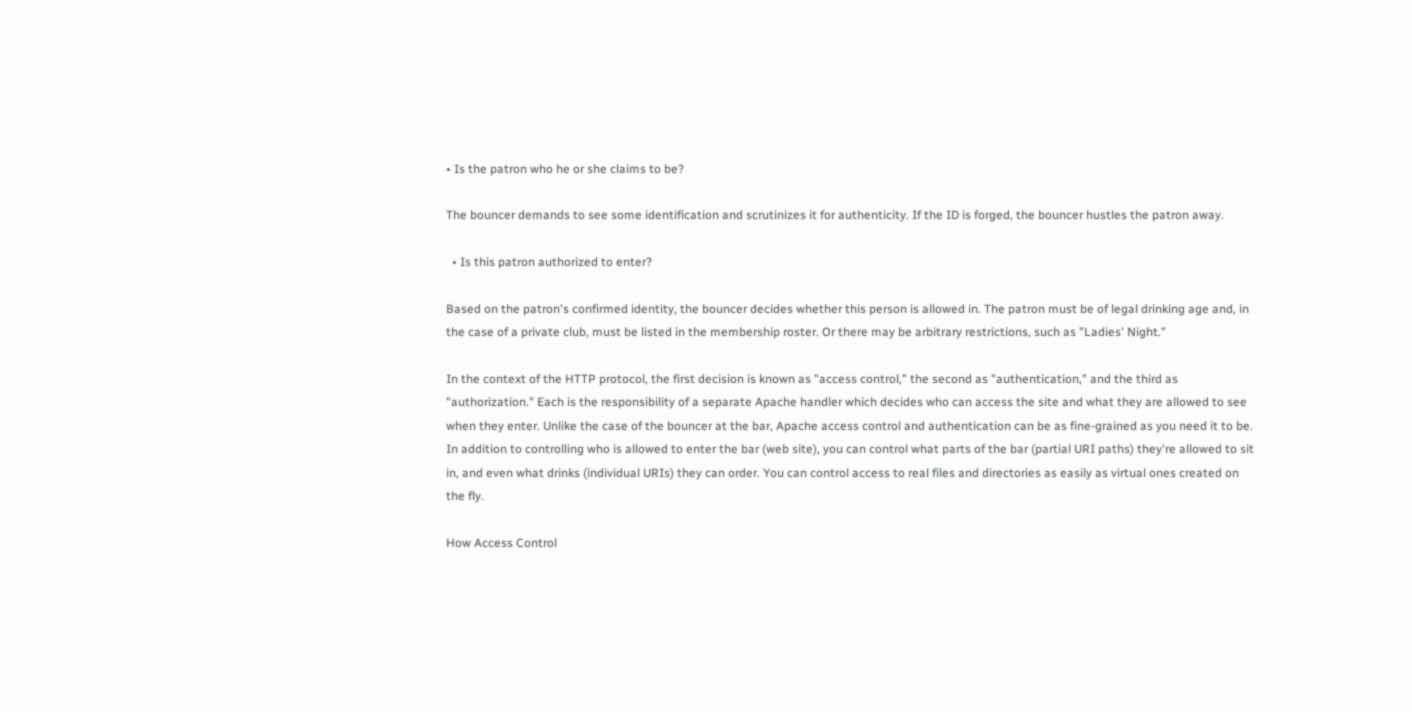• Is the patron who he or she claims to be?

The bouncer demands to see some identification and scrutinizes it for authenticity. If the ID is forged, the bouncer hustles the patron away.

  • Is this patron authorized to enter?

Based on the patron's confirmed identity, the bouncer decides whether this person is allowed in. The patron must be of legal drinking age and, in the case of a private club, must be listed in the membership roster. Or there may be arbitrary restrictions, such as "Ladies' Night."

In the context of the HTTP protocol, the first decision is known as "access control," the second as "authentication," and the third as "authorization." Each is the responsibility of a separate Apache handler which decides who can access the site and what they are allowed to see when they enter. Unlike the case of the bouncer at the bar, Apache access control and authentication can be as fine-grained as you need it to be. In addition to controlling who is allowed to enter the bar (web site), you can control what parts of the bar (partial URI paths) they're allowed to sit in, and even what drinks (individual URIs) they can order. You can control access to real files and directories as easily as virtual ones created on the fly.

How Access Control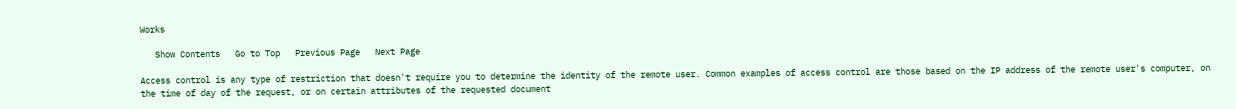Works

   Show Contents   Go to Top   Previous Page   Next Page

Access control is any type of restriction that doesn't require you to determine the identity of the remote user. Common examples of access control are those based on the IP address of the remote user's computer, on the time of day of the request, or on certain attributes of the requested document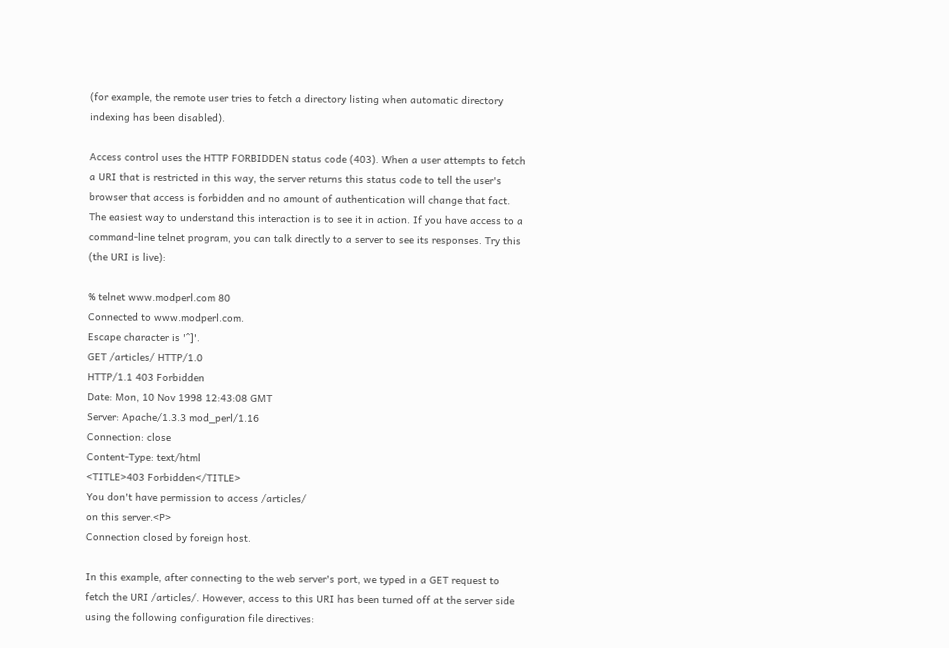(for example, the remote user tries to fetch a directory listing when automatic directory indexing has been disabled).

Access control uses the HTTP FORBIDDEN status code (403). When a user attempts to fetch a URI that is restricted in this way, the server returns this status code to tell the user's browser that access is forbidden and no amount of authentication will change that fact. The easiest way to understand this interaction is to see it in action. If you have access to a command-line telnet program, you can talk directly to a server to see its responses. Try this (the URI is live):

% telnet www.modperl.com 80
Connected to www.modperl.com.
Escape character is '^]'.
GET /articles/ HTTP/1.0
HTTP/1.1 403 Forbidden
Date: Mon, 10 Nov 1998 12:43:08 GMT
Server: Apache/1.3.3 mod_perl/1.16
Connection: close
Content-Type: text/html
<TITLE>403 Forbidden</TITLE>
You don't have permission to access /articles/
on this server.<P>
Connection closed by foreign host.

In this example, after connecting to the web server's port, we typed in a GET request to fetch the URI /articles/. However, access to this URI has been turned off at the server side using the following configuration file directives: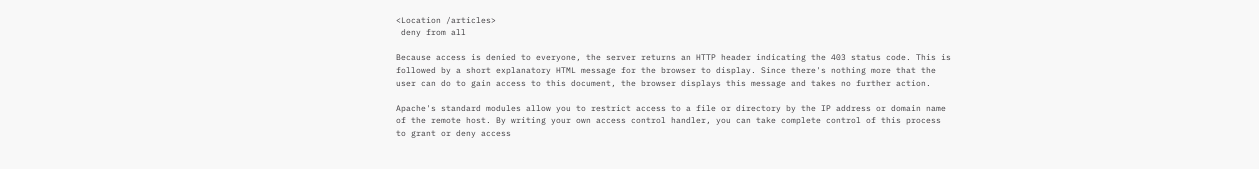<Location /articles>
 deny from all

Because access is denied to everyone, the server returns an HTTP header indicating the 403 status code. This is followed by a short explanatory HTML message for the browser to display. Since there's nothing more that the user can do to gain access to this document, the browser displays this message and takes no further action.

Apache's standard modules allow you to restrict access to a file or directory by the IP address or domain name of the remote host. By writing your own access control handler, you can take complete control of this process to grant or deny access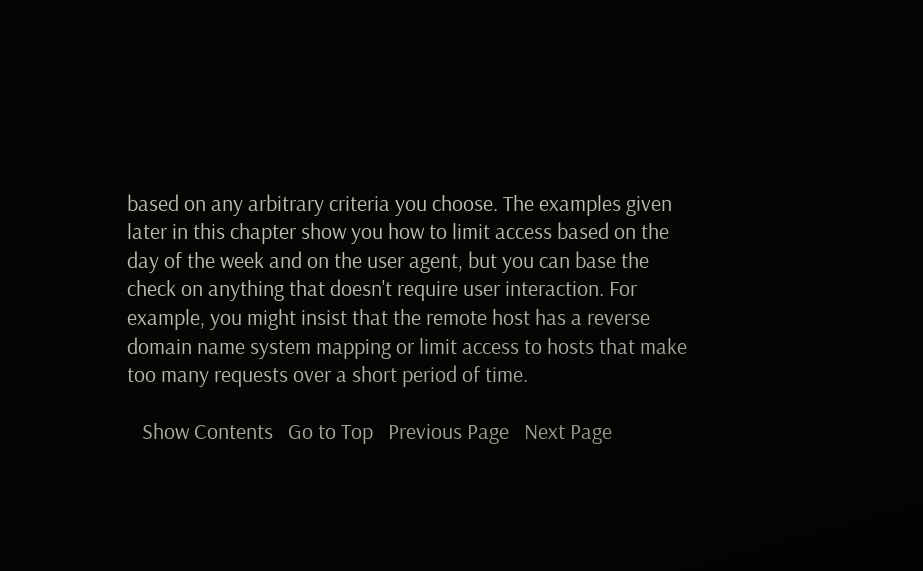based on any arbitrary criteria you choose. The examples given later in this chapter show you how to limit access based on the day of the week and on the user agent, but you can base the check on anything that doesn't require user interaction. For example, you might insist that the remote host has a reverse domain name system mapping or limit access to hosts that make too many requests over a short period of time.

   Show Contents   Go to Top   Previous Page   Next Page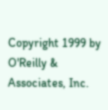Copyright 1999 by O'Reilly & Associates, Inc.